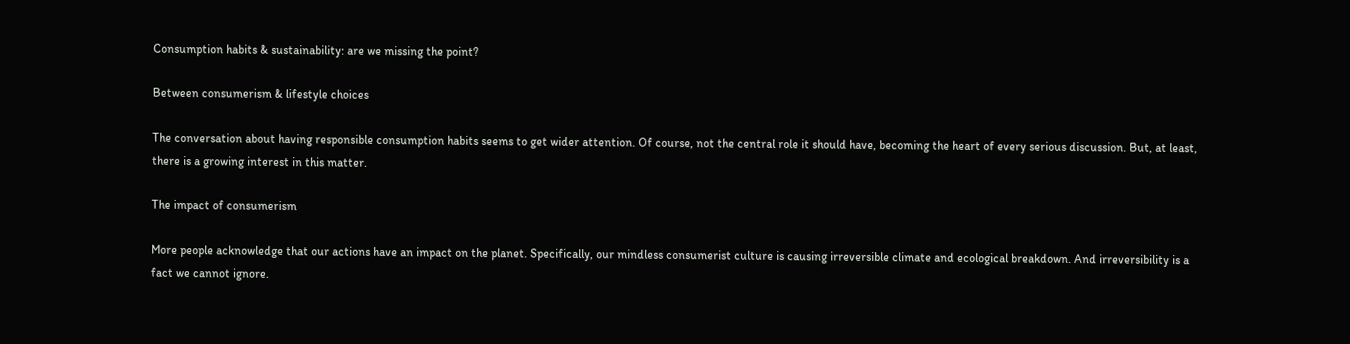Consumption habits & sustainability: are we missing the point?

Between consumerism & lifestyle choices

The conversation about having responsible consumption habits seems to get wider attention. Of course, not the central role it should have, becoming the heart of every serious discussion. But, at least, there is a growing interest in this matter.

The impact of consumerism

More people acknowledge that our actions have an impact on the planet. Specifically, our mindless consumerist culture is causing irreversible climate and ecological breakdown. And irreversibility is a fact we cannot ignore.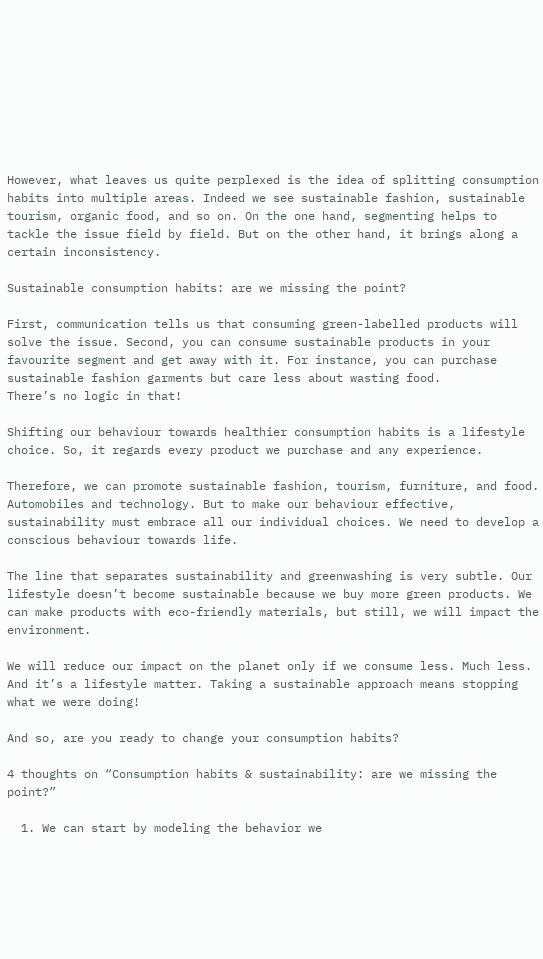However, what leaves us quite perplexed is the idea of splitting consumption habits into multiple areas. Indeed we see sustainable fashion, sustainable tourism, organic food, and so on. On the one hand, segmenting helps to tackle the issue field by field. But on the other hand, it brings along a certain inconsistency.

Sustainable consumption habits: are we missing the point?

First, communication tells us that consuming green-labelled products will solve the issue. Second, you can consume sustainable products in your favourite segment and get away with it. For instance, you can purchase sustainable fashion garments but care less about wasting food.
There’s no logic in that!

Shifting our behaviour towards healthier consumption habits is a lifestyle choice. So, it regards every product we purchase and any experience.

Therefore, we can promote sustainable fashion, tourism, furniture, and food. Automobiles and technology. But to make our behaviour effective, sustainability must embrace all our individual choices. We need to develop a conscious behaviour towards life.

The line that separates sustainability and greenwashing is very subtle. Our lifestyle doesn’t become sustainable because we buy more green products. We can make products with eco-friendly materials, but still, we will impact the environment.

We will reduce our impact on the planet only if we consume less. Much less. And it’s a lifestyle matter. Taking a sustainable approach means stopping what we were doing!

And so, are you ready to change your consumption habits?

4 thoughts on “Consumption habits & sustainability: are we missing the point?”

  1. We can start by modeling the behavior we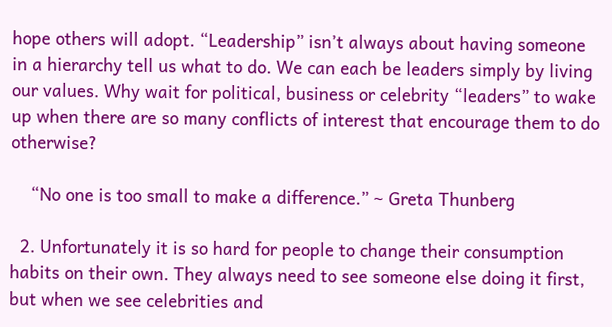hope others will adopt. “Leadership” isn’t always about having someone in a hierarchy tell us what to do. We can each be leaders simply by living our values. Why wait for political, business or celebrity “leaders” to wake up when there are so many conflicts of interest that encourage them to do otherwise?

    “No one is too small to make a difference.” ~ Greta Thunberg

  2. Unfortunately it is so hard for people to change their consumption habits on their own. They always need to see someone else doing it first, but when we see celebrities and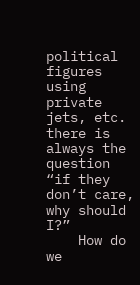political figures using private jets, etc. there is always the question “if they don’t care, why should I?”
    How do we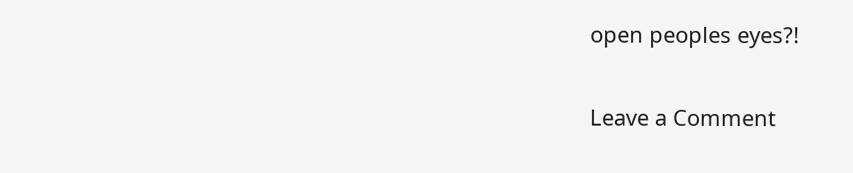open peoples eyes?!

Leave a Comment